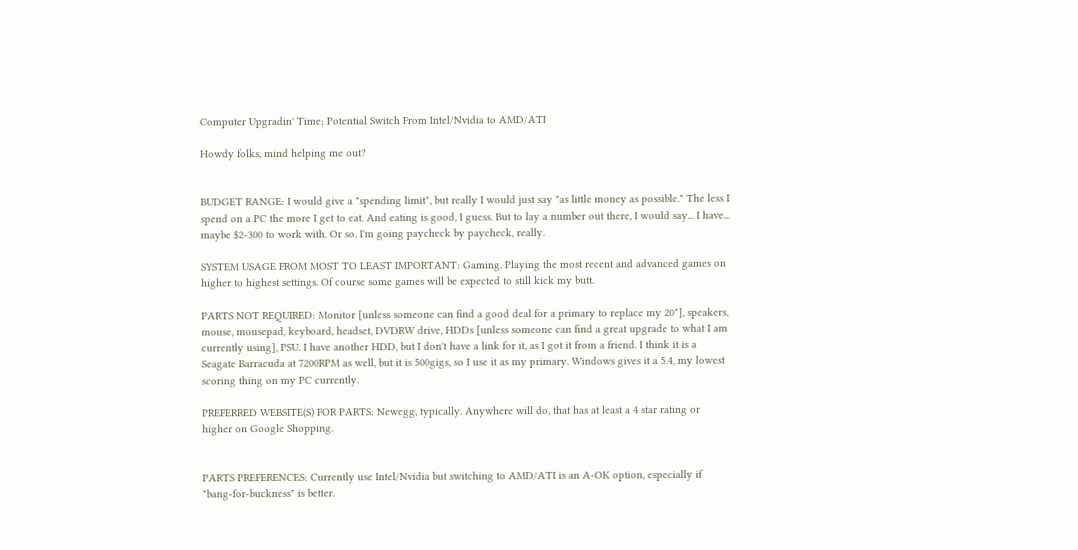Computer Upgradin' Time; Potential Switch From Intel/Nvidia to AMD/ATI

Howdy folks, mind helping me out?


BUDGET RANGE: I would give a "spending limit", but really I would just say "as little money as possible." The less I spend on a PC the more I get to eat. And eating is good, I guess. But to lay a number out there, I would say... I have... maybe $2-300 to work with. Or so. I'm going paycheck by paycheck, really.

SYSTEM USAGE FROM MOST TO LEAST IMPORTANT: Gaming. Playing the most recent and advanced games on higher to highest settings. Of course some games will be expected to still kick my butt.

PARTS NOT REQUIRED: Monitor [unless someone can find a good deal for a primary to replace my 20"], speakers, mouse, mousepad, keyboard, headset, DVDRW drive, HDDs [unless someone can find a great upgrade to what I am currently using], PSU. I have another HDD, but I don't have a link for it, as I got it from a friend. I think it is a Seagate Barracuda at 7200RPM as well, but it is 500gigs, so I use it as my primary. Windows gives it a 5.4, my lowest scoring thing on my PC currently.

PREFERRED WEBSITE(S) FOR PARTS: Newegg, typically. Anywhere will do, that has at least a 4 star rating or higher on Google Shopping.


PARTS PREFERENCES: Currently use Intel/Nvidia but switching to AMD/ATI is an A-OK option, especially if "bang-for-buckness" is better.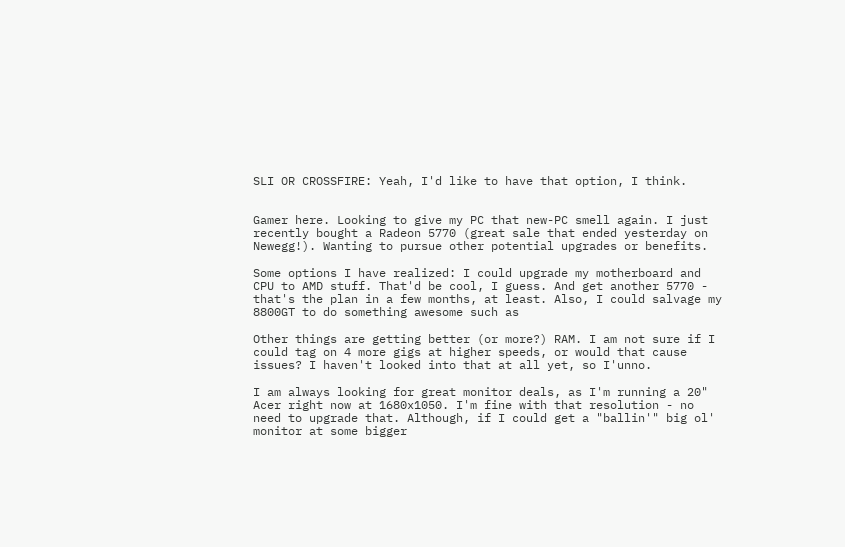SLI OR CROSSFIRE: Yeah, I'd like to have that option, I think.


Gamer here. Looking to give my PC that new-PC smell again. I just recently bought a Radeon 5770 (great sale that ended yesterday on Newegg!). Wanting to pursue other potential upgrades or benefits.

Some options I have realized: I could upgrade my motherboard and CPU to AMD stuff. That'd be cool, I guess. And get another 5770 - that's the plan in a few months, at least. Also, I could salvage my 8800GT to do something awesome such as

Other things are getting better (or more?) RAM. I am not sure if I could tag on 4 more gigs at higher speeds, or would that cause issues? I haven't looked into that at all yet, so I'unno.

I am always looking for great monitor deals, as I'm running a 20" Acer right now at 1680x1050. I'm fine with that resolution - no need to upgrade that. Although, if I could get a "ballin'" big ol' monitor at some bigger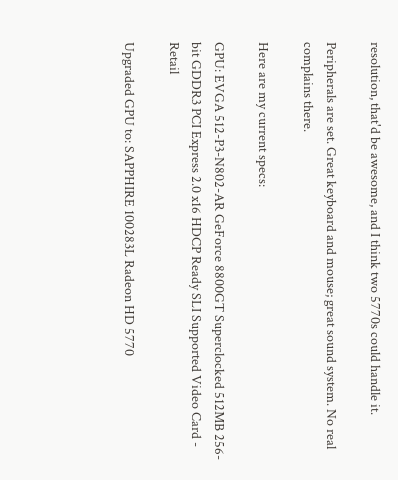resolution, that'd be awesome, and I think two 5770s could handle it.

Peripherals are set. Great keyboard and mouse; great sound system. No real complains there.

Here are my current specs:

GPU: EVGA 512-P3-N802-AR GeForce 8800GT Superclocked 512MB 256-bit GDDR3 PCI Express 2.0 x16 HDCP Ready SLI Supported Video Card - Retail

Upgraded GPU to: SAPPHIRE 100283L Radeon HD 5770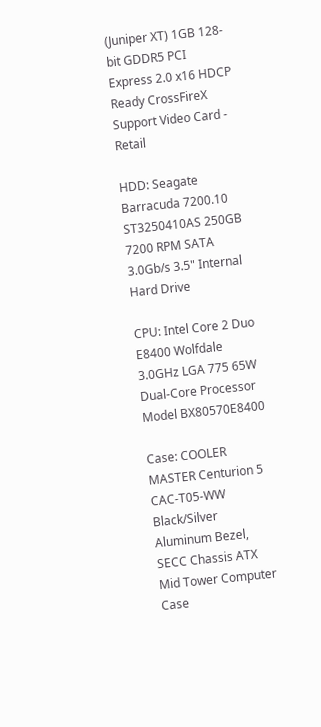(Juniper XT) 1GB 128-bit GDDR5 PCI Express 2.0 x16 HDCP Ready CrossFireX Support Video Card - Retail

HDD: Seagate Barracuda 7200.10 ST3250410AS 250GB 7200 RPM SATA 3.0Gb/s 3.5" Internal Hard Drive

CPU: Intel Core 2 Duo E8400 Wolfdale 3.0GHz LGA 775 65W Dual-Core Processor Model BX80570E8400

Case: COOLER MASTER Centurion 5 CAC-T05-WW Black/Silver Aluminum Bezel, SECC Chassis ATX Mid Tower Computer Case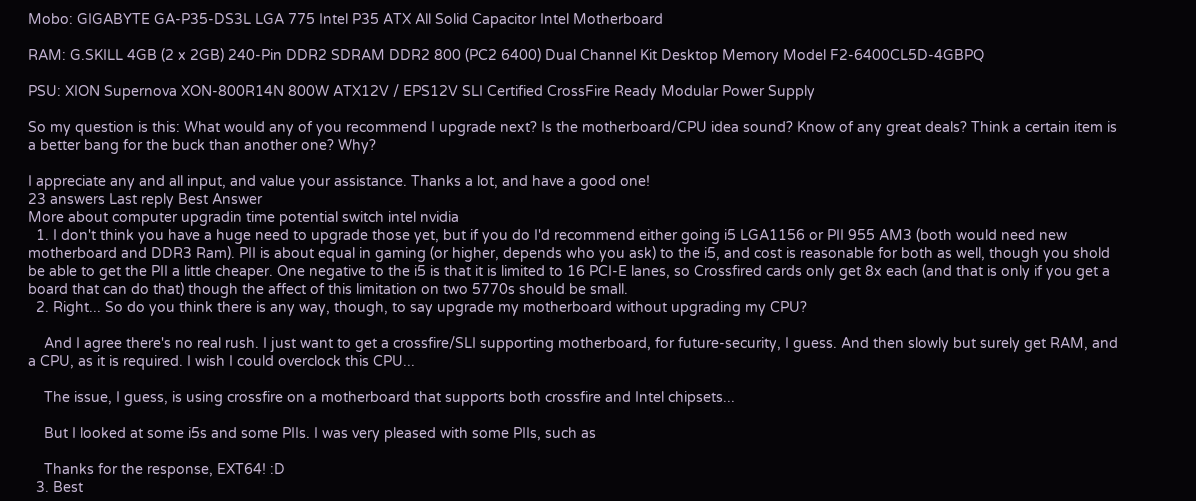Mobo: GIGABYTE GA-P35-DS3L LGA 775 Intel P35 ATX All Solid Capacitor Intel Motherboard

RAM: G.SKILL 4GB (2 x 2GB) 240-Pin DDR2 SDRAM DDR2 800 (PC2 6400) Dual Channel Kit Desktop Memory Model F2-6400CL5D-4GBPQ

PSU: XION Supernova XON-800R14N 800W ATX12V / EPS12V SLI Certified CrossFire Ready Modular Power Supply

So my question is this: What would any of you recommend I upgrade next? Is the motherboard/CPU idea sound? Know of any great deals? Think a certain item is a better bang for the buck than another one? Why?

I appreciate any and all input, and value your assistance. Thanks a lot, and have a good one!
23 answers Last reply Best Answer
More about computer upgradin time potential switch intel nvidia
  1. I don't think you have a huge need to upgrade those yet, but if you do I'd recommend either going i5 LGA1156 or PII 955 AM3 (both would need new motherboard and DDR3 Ram). PII is about equal in gaming (or higher, depends who you ask) to the i5, and cost is reasonable for both as well, though you shold be able to get the PII a little cheaper. One negative to the i5 is that it is limited to 16 PCI-E lanes, so Crossfired cards only get 8x each (and that is only if you get a board that can do that) though the affect of this limitation on two 5770s should be small.
  2. Right... So do you think there is any way, though, to say upgrade my motherboard without upgrading my CPU?

    And I agree there's no real rush. I just want to get a crossfire/SLI supporting motherboard, for future-security, I guess. And then slowly but surely get RAM, and a CPU, as it is required. I wish I could overclock this CPU...

    The issue, I guess, is using crossfire on a motherboard that supports both crossfire and Intel chipsets...

    But I looked at some i5s and some PIIs. I was very pleased with some PIIs, such as

    Thanks for the response, EXT64! :D
  3. Best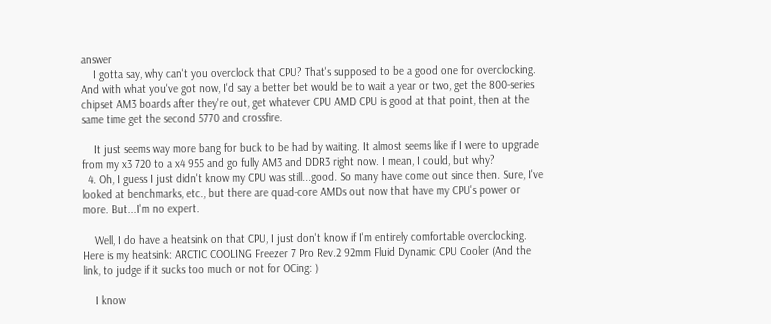answer
    I gotta say, why can't you overclock that CPU? That's supposed to be a good one for overclocking. And with what you've got now, I'd say a better bet would be to wait a year or two, get the 800-series chipset AM3 boards after they're out, get whatever CPU AMD CPU is good at that point, then at the same time get the second 5770 and crossfire.

    It just seems way more bang for buck to be had by waiting. It almost seems like if I were to upgrade from my x3 720 to a x4 955 and go fully AM3 and DDR3 right now. I mean, I could, but why?
  4. Oh, I guess I just didn't know my CPU was still...good. So many have come out since then. Sure, I've looked at benchmarks, etc., but there are quad-core AMDs out now that have my CPU's power or more. But...I'm no expert.

    Well, I do have a heatsink on that CPU, I just don't know if I'm entirely comfortable overclocking. Here is my heatsink: ARCTIC COOLING Freezer 7 Pro Rev.2 92mm Fluid Dynamic CPU Cooler (And the link, to judge if it sucks too much or not for OCing: )

    I know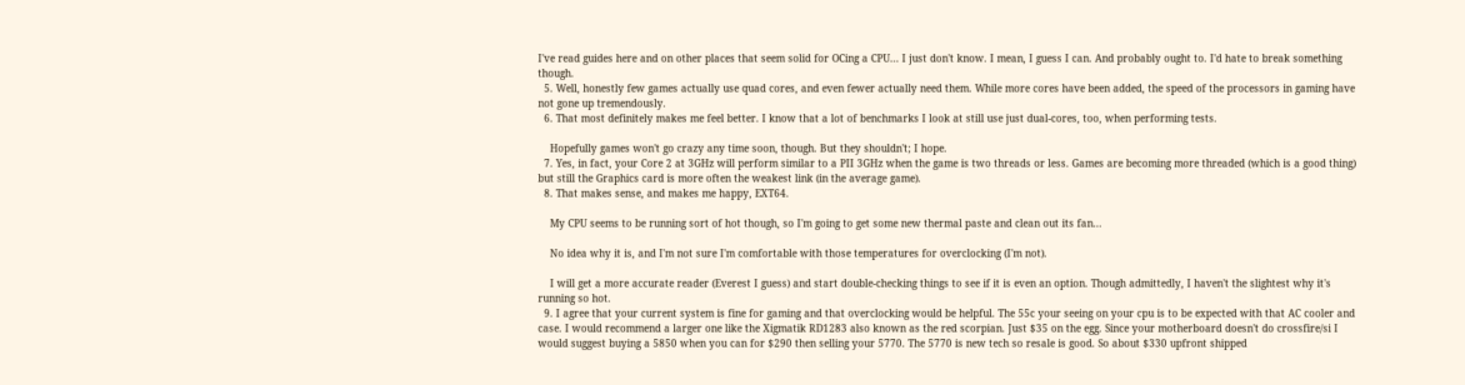I've read guides here and on other places that seem solid for OCing a CPU... I just don't know. I mean, I guess I can. And probably ought to. I'd hate to break something though.
  5. Well, honestly few games actually use quad cores, and even fewer actually need them. While more cores have been added, the speed of the processors in gaming have not gone up tremendously.
  6. That most definitely makes me feel better. I know that a lot of benchmarks I look at still use just dual-cores, too, when performing tests.

    Hopefully games won't go crazy any time soon, though. But they shouldn't; I hope.
  7. Yes, in fact, your Core 2 at 3GHz will perform similar to a PII 3GHz when the game is two threads or less. Games are becoming more threaded (which is a good thing) but still the Graphics card is more often the weakest link (in the average game).
  8. That makes sense, and makes me happy, EXT64.

    My CPU seems to be running sort of hot though, so I'm going to get some new thermal paste and clean out its fan...

    No idea why it is, and I'm not sure I'm comfortable with those temperatures for overclocking (I'm not).

    I will get a more accurate reader (Everest I guess) and start double-checking things to see if it is even an option. Though admittedly, I haven't the slightest why it's running so hot.
  9. I agree that your current system is fine for gaming and that overclocking would be helpful. The 55c your seeing on your cpu is to be expected with that AC cooler and case. I would recommend a larger one like the Xigmatik RD1283 also known as the red scorpian. Just $35 on the egg. Since your motherboard doesn't do crossfire/si I would suggest buying a 5850 when you can for $290 then selling your 5770. The 5770 is new tech so resale is good. So about $330 upfront shipped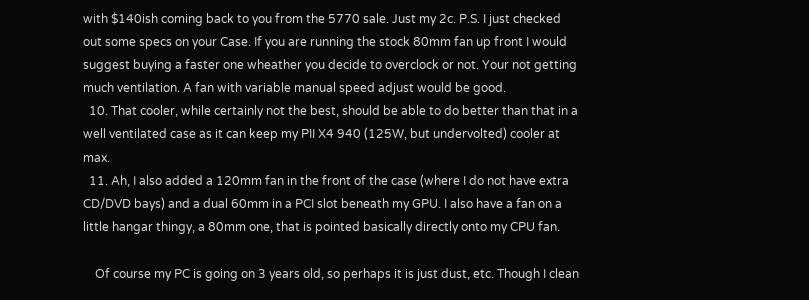with $140ish coming back to you from the 5770 sale. Just my 2c. P.S. I just checked out some specs on your Case. If you are running the stock 80mm fan up front I would suggest buying a faster one wheather you decide to overclock or not. Your not getting much ventilation. A fan with variable manual speed adjust would be good.
  10. That cooler, while certainly not the best, should be able to do better than that in a well ventilated case as it can keep my PII X4 940 (125W, but undervolted) cooler at max.
  11. Ah, I also added a 120mm fan in the front of the case (where I do not have extra CD/DVD bays) and a dual 60mm in a PCI slot beneath my GPU. I also have a fan on a little hangar thingy, a 80mm one, that is pointed basically directly onto my CPU fan.

    Of course my PC is going on 3 years old, so perhaps it is just dust, etc. Though I clean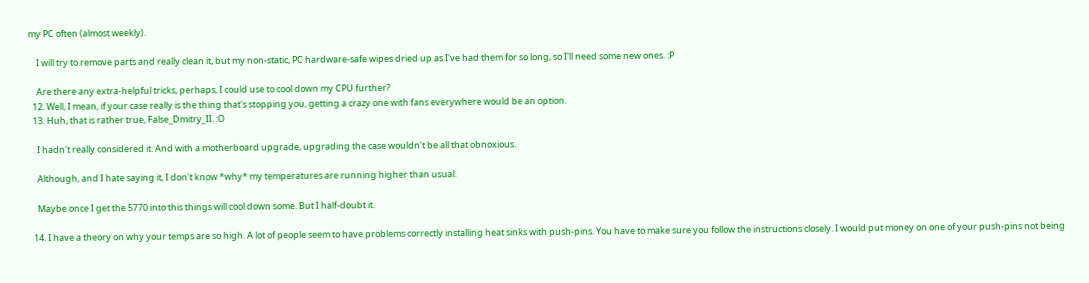my PC often (almost weekly).

    I will try to remove parts and really clean it, but my non-static, PC hardware-safe wipes dried up as I've had them for so long, so I'll need some new ones. :P

    Are there any extra-helpful tricks, perhaps, I could use to cool down my CPU further?
  12. Well, I mean, if your case really is the thing that's stopping you, getting a crazy one with fans everywhere would be an option.
  13. Huh, that is rather true, False_Dmitry_II. :O

    I hadn't really considered it. And with a motherboard upgrade, upgrading the case wouldn't be all that obnoxious.

    Although, and I hate saying it, I don't know *why* my temperatures are running higher than usual.

    Maybe once I get the 5770 into this things will cool down some. But I half-doubt it.

  14. I have a theory on why your temps are so high. A lot of people seem to have problems correctly installing heat sinks with push-pins. You have to make sure you follow the instructions closely. I would put money on one of your push-pins not being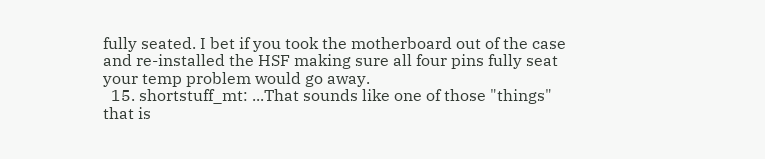fully seated. I bet if you took the motherboard out of the case and re-installed the HSF making sure all four pins fully seat your temp problem would go away.
  15. shortstuff_mt: ...That sounds like one of those "things" that is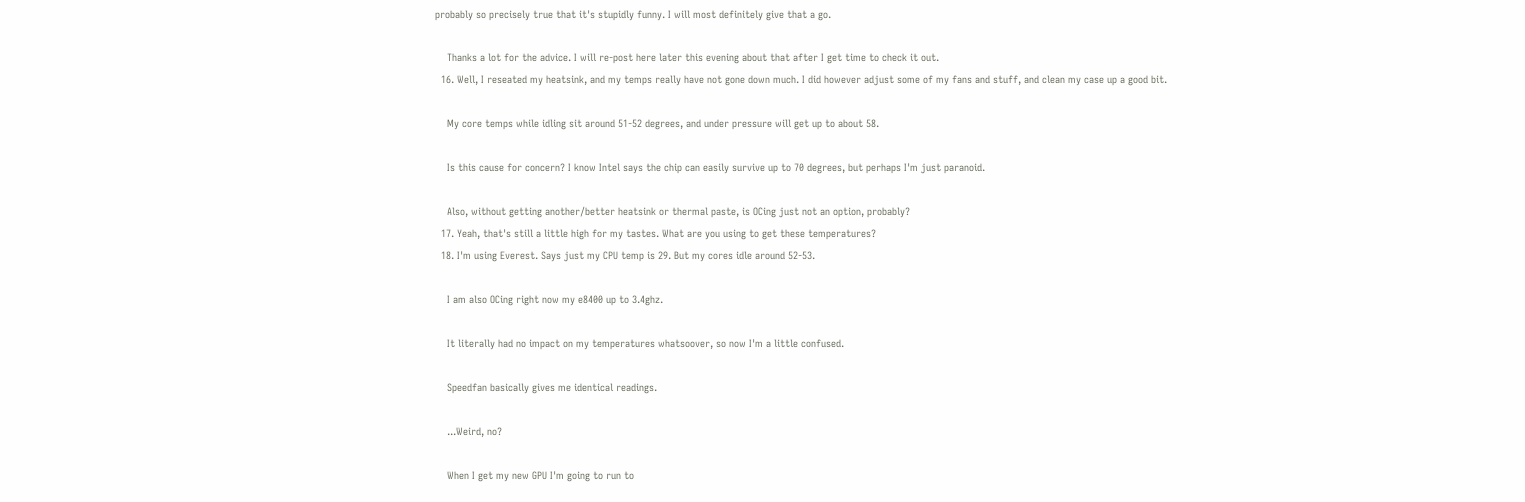probably so precisely true that it's stupidly funny. I will most definitely give that a go.

    Thanks a lot for the advice. I will re-post here later this evening about that after I get time to check it out.
  16. Well, I reseated my heatsink, and my temps really have not gone down much. I did however adjust some of my fans and stuff, and clean my case up a good bit.

    My core temps while idling sit around 51-52 degrees, and under pressure will get up to about 58.

    Is this cause for concern? I know Intel says the chip can easily survive up to 70 degrees, but perhaps I'm just paranoid.

    Also, without getting another/better heatsink or thermal paste, is OCing just not an option, probably?
  17. Yeah, that's still a little high for my tastes. What are you using to get these temperatures?
  18. I'm using Everest. Says just my CPU temp is 29. But my cores idle around 52-53.

    I am also OCing right now my e8400 up to 3.4ghz.

    It literally had no impact on my temperatures whatsoover, so now I'm a little confused.

    Speedfan basically gives me identical readings.

    ...Weird, no?

    When I get my new GPU I'm going to run to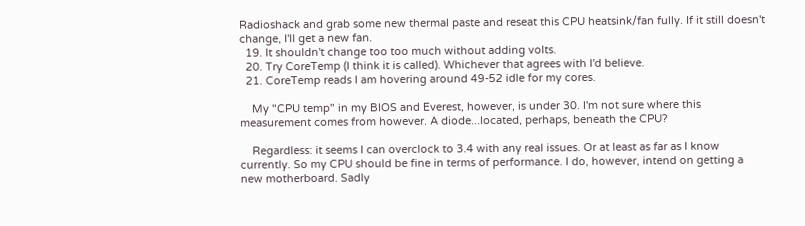Radioshack and grab some new thermal paste and reseat this CPU heatsink/fan fully. If it still doesn't change, I'll get a new fan.
  19. It shouldn't change too too much without adding volts.
  20. Try CoreTemp (I think it is called). Whichever that agrees with I'd believe.
  21. CoreTemp reads I am hovering around 49-52 idle for my cores.

    My "CPU temp" in my BIOS and Everest, however, is under 30. I'm not sure where this measurement comes from however. A diode...located, perhaps, beneath the CPU?

    Regardless: it seems I can overclock to 3.4 with any real issues. Or at least as far as I know currently. So my CPU should be fine in terms of performance. I do, however, intend on getting a new motherboard. Sadly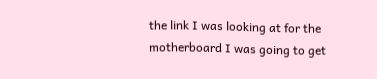the link I was looking at for the motherboard I was going to get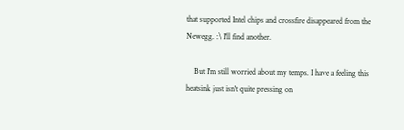that supported Intel chips and crossfire disappeared from the Newegg. :\ I'll find another.

    But I'm still worried about my temps. I have a feeling this heatsink just isn't quite pressing on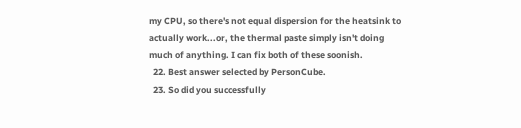my CPU, so there's not equal dispersion for the heatsink to actually work...or, the thermal paste simply isn't doing much of anything. I can fix both of these soonish.
  22. Best answer selected by PersonCube.
  23. So did you successfully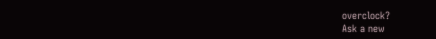overclock?
Ask a new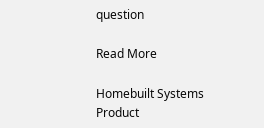question

Read More

Homebuilt Systems Product